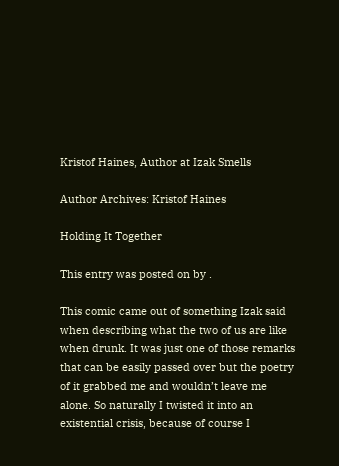Kristof Haines, Author at Izak Smells

Author Archives: Kristof Haines

Holding It Together

This entry was posted on by .

This comic came out of something Izak said when describing what the two of us are like when drunk. It was just one of those remarks that can be easily passed over but the poetry of it grabbed me and wouldn’t leave me alone. So naturally I twisted it into an existential crisis, because of course I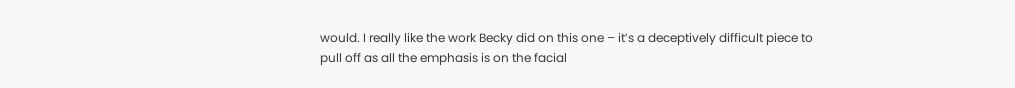would. I really like the work Becky did on this one – it’s a deceptively difficult piece to pull off as all the emphasis is on the facial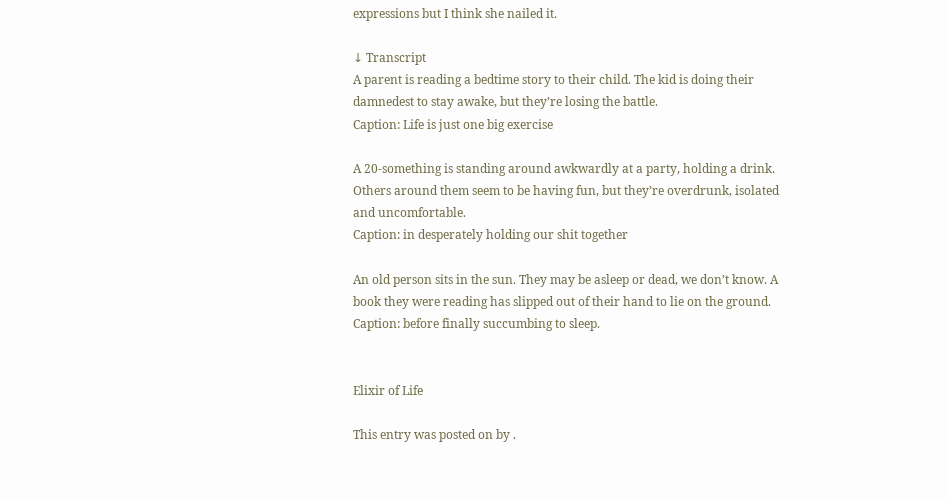expressions but I think she nailed it.

↓ Transcript
A parent is reading a bedtime story to their child. The kid is doing their damnedest to stay awake, but they’re losing the battle.
Caption: Life is just one big exercise

A 20-something is standing around awkwardly at a party, holding a drink. Others around them seem to be having fun, but they’re overdrunk, isolated and uncomfortable.
Caption: in desperately holding our shit together

An old person sits in the sun. They may be asleep or dead, we don’t know. A book they were reading has slipped out of their hand to lie on the ground.
Caption: before finally succumbing to sleep.


Elixir of Life

This entry was posted on by .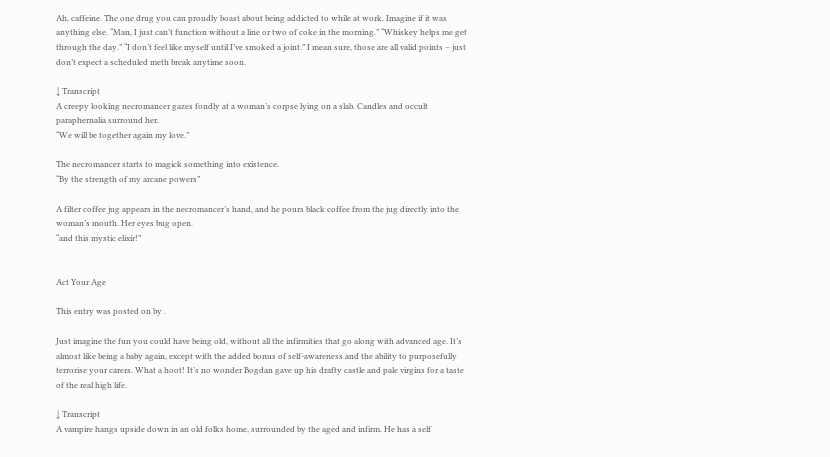Ah, caffeine. The one drug you can proudly boast about being addicted to while at work. Imagine if it was anything else. “Man, I just can’t function without a line or two of coke in the morning.” “Whiskey helps me get through the day.” “I don’t feel like myself until I’ve smoked a joint.” I mean sure, those are all valid points – just don’t expect a scheduled meth break anytime soon.

↓ Transcript
A creepy looking necromancer gazes fondly at a woman’s corpse lying on a slab. Candles and occult paraphernalia surround her.
“We will be together again my love.”

The necromancer starts to magick something into existence.
“By the strength of my arcane powers”

A filter coffee jug appears in the necromancer’s hand, and he pours black coffee from the jug directly into the woman’s mouth. Her eyes bug open.
“and this mystic elixir!”


Act Your Age

This entry was posted on by .

Just imagine the fun you could have being old, without all the infirmities that go along with advanced age. It’s almost like being a baby again, except with the added bonus of self-awareness and the ability to purposefully terrorise your carers. What a hoot! It’s no wonder Bogdan gave up his drafty castle and pale virgins for a taste of the real high life.

↓ Transcript
A vampire hangs upside down in an old folks home, surrounded by the aged and infirm. He has a self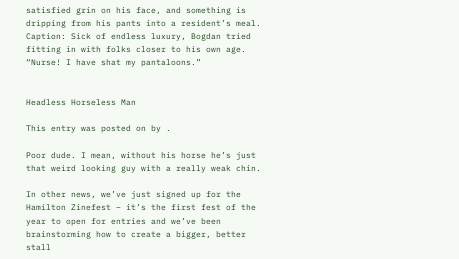satisfied grin on his face, and something is dripping from his pants into a resident’s meal.
Caption: Sick of endless luxury, Bogdan tried fitting in with folks closer to his own age.
“Nurse! I have shat my pantaloons.”


Headless Horseless Man

This entry was posted on by .

Poor dude. I mean, without his horse he’s just that weird looking guy with a really weak chin.

In other news, we’ve just signed up for the Hamilton Zinefest – it’s the first fest of the year to open for entries and we’ve been brainstorming how to create a bigger, better stall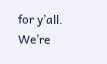for y’all. We’re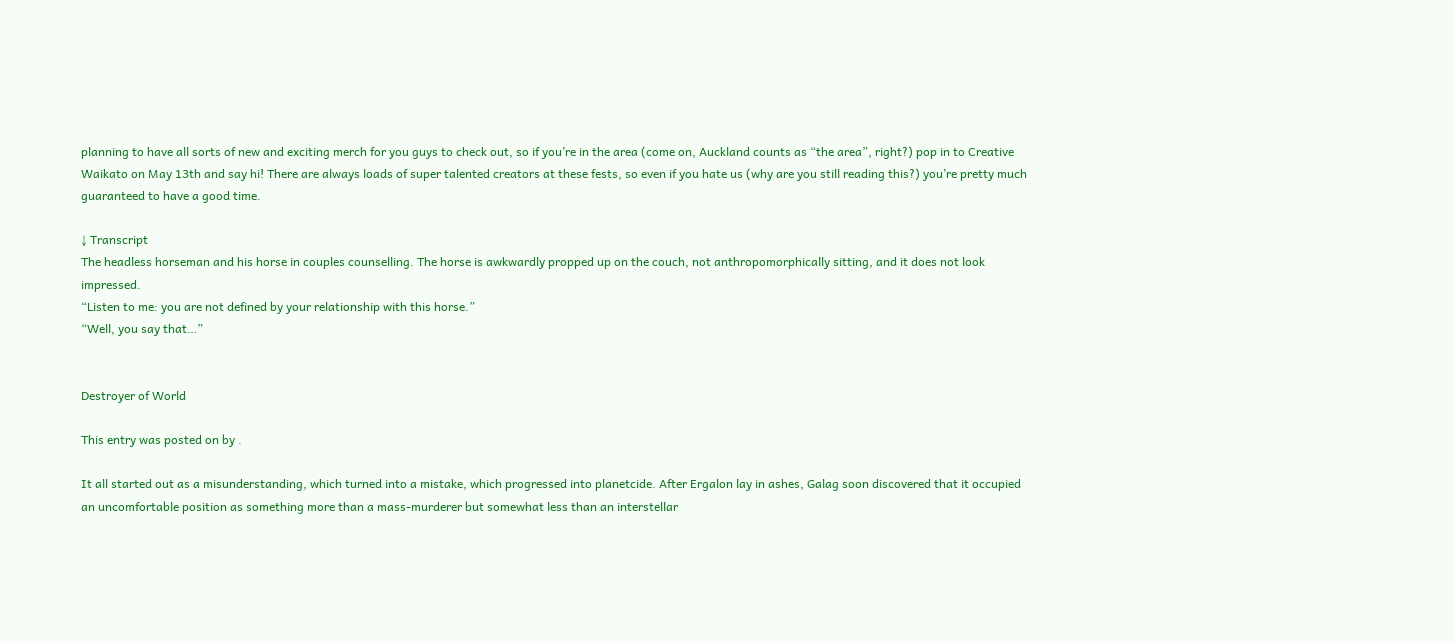planning to have all sorts of new and exciting merch for you guys to check out, so if you’re in the area (come on, Auckland counts as “the area”, right?) pop in to Creative Waikato on May 13th and say hi! There are always loads of super talented creators at these fests, so even if you hate us (why are you still reading this?) you’re pretty much guaranteed to have a good time.

↓ Transcript
The headless horseman and his horse in couples counselling. The horse is awkwardly propped up on the couch, not anthropomorphically sitting, and it does not look impressed.
“Listen to me: you are not defined by your relationship with this horse.”
“Well, you say that…”


Destroyer of World

This entry was posted on by .

It all started out as a misunderstanding, which turned into a mistake, which progressed into planetcide. After Ergalon lay in ashes, Galag soon discovered that it occupied an uncomfortable position as something more than a mass-murderer but somewhat less than an interstellar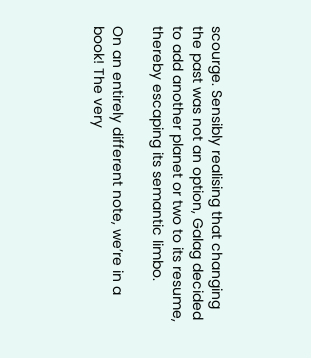scourge. Sensibly realising that changing the past was not an option, Galag decided to add another planet or two to its resume, thereby escaping its semantic limbo.

On an entirely different note, we’re in a book! The very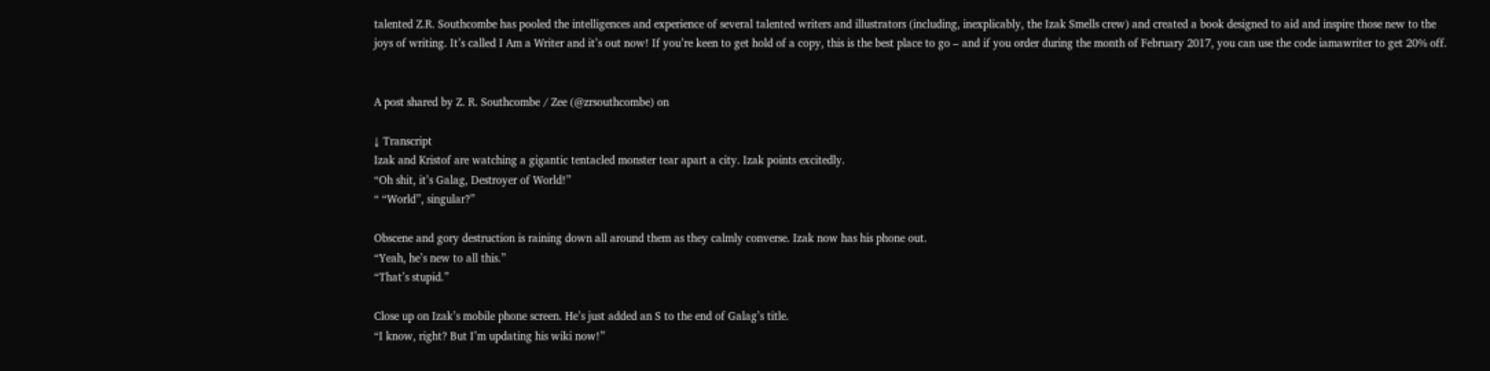talented Z.R. Southcombe has pooled the intelligences and experience of several talented writers and illustrators (including, inexplicably, the Izak Smells crew) and created a book designed to aid and inspire those new to the joys of writing. It’s called I Am a Writer and it’s out now! If you’re keen to get hold of a copy, this is the best place to go – and if you order during the month of February 2017, you can use the code iamawriter to get 20% off.


A post shared by Z. R. Southcombe / Zee (@zrsouthcombe) on

↓ Transcript
Izak and Kristof are watching a gigantic tentacled monster tear apart a city. Izak points excitedly.
“Oh shit, it’s Galag, Destroyer of World!”
“ “World”, singular?”

Obscene and gory destruction is raining down all around them as they calmly converse. Izak now has his phone out.
“Yeah, he’s new to all this.”
“That’s stupid.”

Close up on Izak’s mobile phone screen. He’s just added an S to the end of Galag’s title.
“I know, right? But I’m updating his wiki now!”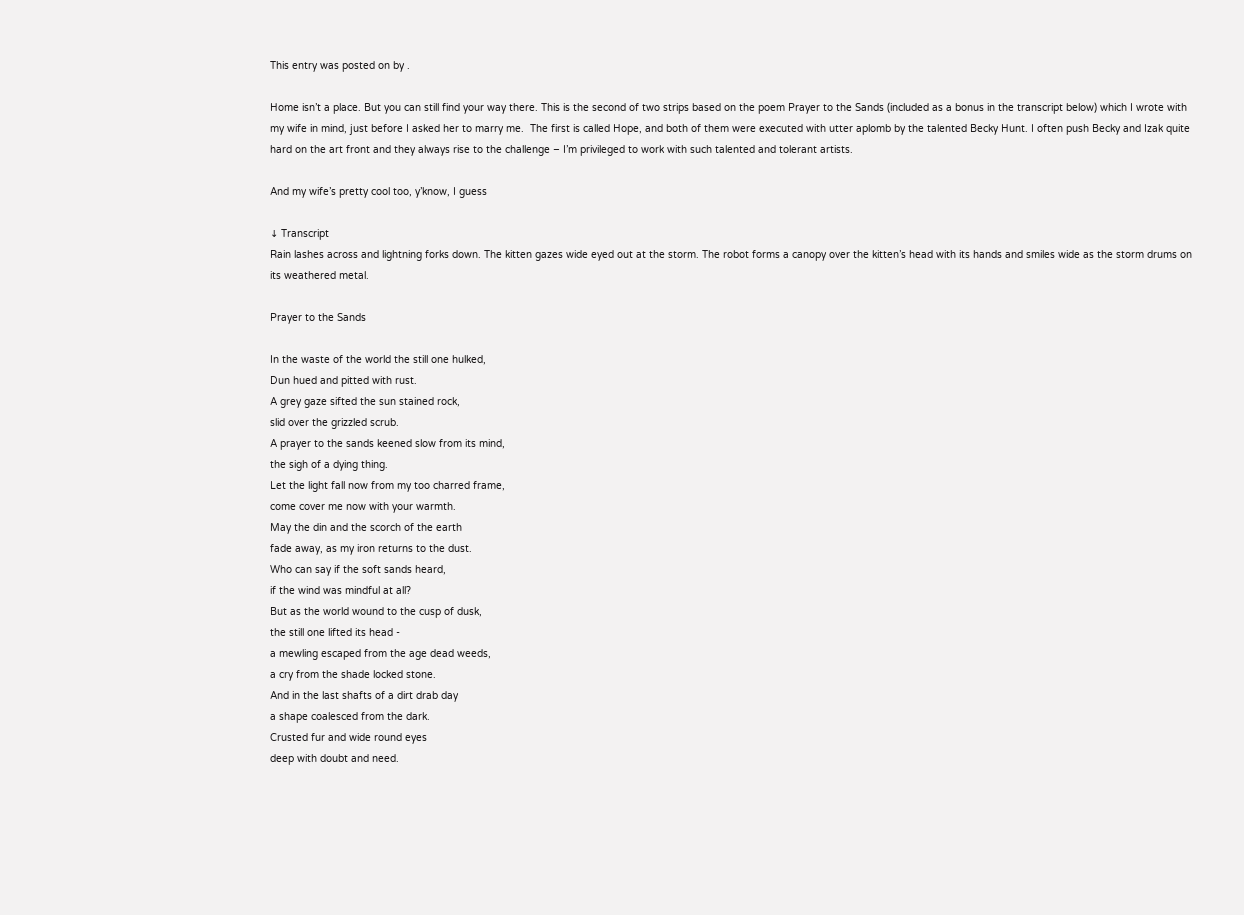This entry was posted on by .

Home isn’t a place. But you can still find your way there. This is the second of two strips based on the poem Prayer to the Sands (included as a bonus in the transcript below) which I wrote with my wife in mind, just before I asked her to marry me.  The first is called Hope, and both of them were executed with utter aplomb by the talented Becky Hunt. I often push Becky and Izak quite hard on the art front and they always rise to the challenge – I’m privileged to work with such talented and tolerant artists.

And my wife’s pretty cool too, y’know, I guess

↓ Transcript
Rain lashes across and lightning forks down. The kitten gazes wide eyed out at the storm. The robot forms a canopy over the kitten’s head with its hands and smiles wide as the storm drums on its weathered metal.

Prayer to the Sands

In the waste of the world the still one hulked,
Dun hued and pitted with rust.
A grey gaze sifted the sun stained rock,
slid over the grizzled scrub.
A prayer to the sands keened slow from its mind,
the sigh of a dying thing.
Let the light fall now from my too charred frame,
come cover me now with your warmth.
May the din and the scorch of the earth
fade away, as my iron returns to the dust.
Who can say if the soft sands heard,
if the wind was mindful at all?
But as the world wound to the cusp of dusk,
the still one lifted its head -
a mewling escaped from the age dead weeds,
a cry from the shade locked stone.
And in the last shafts of a dirt drab day
a shape coalesced from the dark.
Crusted fur and wide round eyes
deep with doubt and need.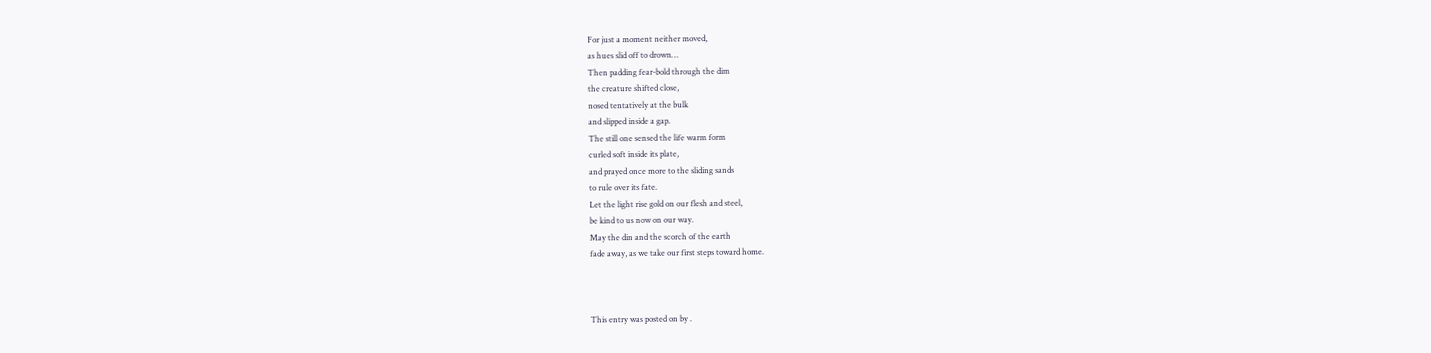For just a moment neither moved,
as hues slid off to drown…
Then padding fear-bold through the dim
the creature shifted close,
nosed tentatively at the bulk
and slipped inside a gap.
The still one sensed the life warm form
curled soft inside its plate,
and prayed once more to the sliding sands
to rule over its fate.
Let the light rise gold on our flesh and steel,
be kind to us now on our way.
May the din and the scorch of the earth
fade away, as we take our first steps toward home.



This entry was posted on by .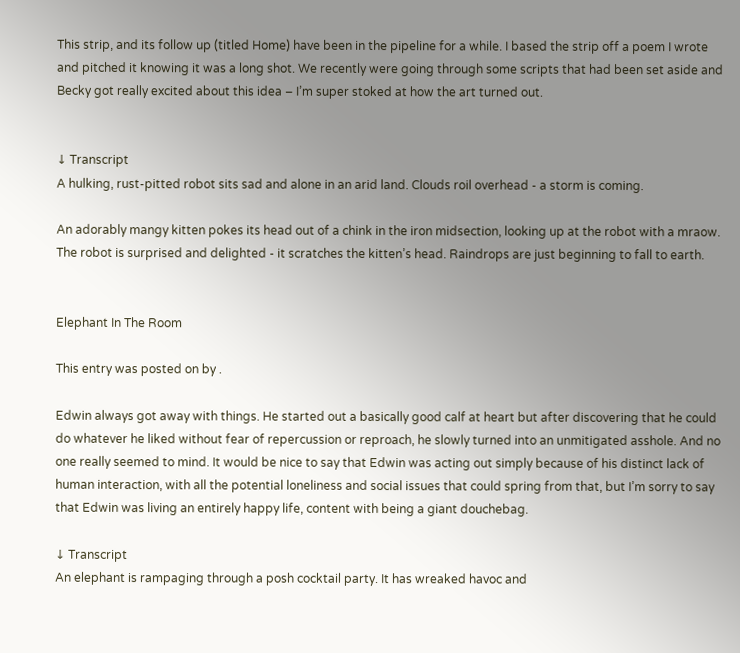This strip, and its follow up (titled Home) have been in the pipeline for a while. I based the strip off a poem I wrote and pitched it knowing it was a long shot. We recently were going through some scripts that had been set aside and Becky got really excited about this idea – I’m super stoked at how the art turned out.


↓ Transcript
A hulking, rust-pitted robot sits sad and alone in an arid land. Clouds roil overhead - a storm is coming.

An adorably mangy kitten pokes its head out of a chink in the iron midsection, looking up at the robot with a mraow. The robot is surprised and delighted - it scratches the kitten’s head. Raindrops are just beginning to fall to earth.


Elephant In The Room

This entry was posted on by .

Edwin always got away with things. He started out a basically good calf at heart but after discovering that he could do whatever he liked without fear of repercussion or reproach, he slowly turned into an unmitigated asshole. And no one really seemed to mind. It would be nice to say that Edwin was acting out simply because of his distinct lack of human interaction, with all the potential loneliness and social issues that could spring from that, but I’m sorry to say that Edwin was living an entirely happy life, content with being a giant douchebag.

↓ Transcript
An elephant is rampaging through a posh cocktail party. It has wreaked havoc and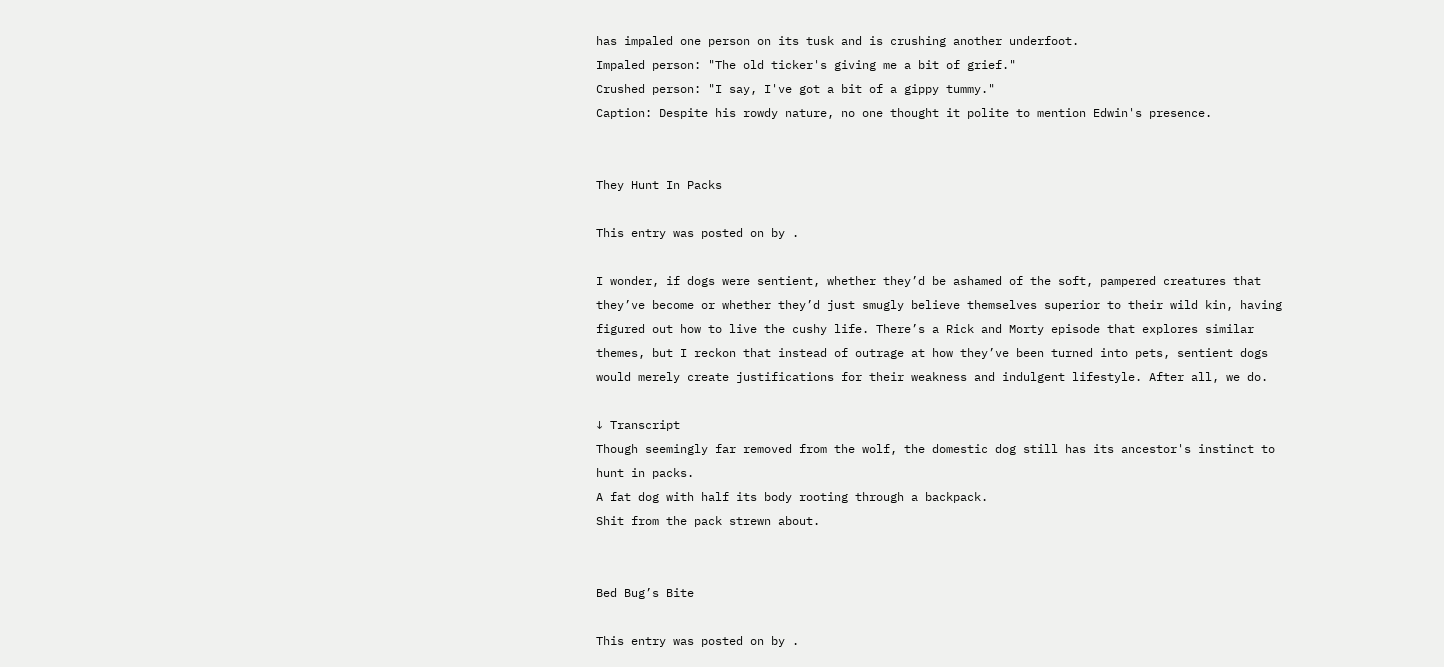has impaled one person on its tusk and is crushing another underfoot.
Impaled person: "The old ticker's giving me a bit of grief."
Crushed person: "I say, I've got a bit of a gippy tummy."
Caption: Despite his rowdy nature, no one thought it polite to mention Edwin's presence.


They Hunt In Packs

This entry was posted on by .

I wonder, if dogs were sentient, whether they’d be ashamed of the soft, pampered creatures that they’ve become or whether they’d just smugly believe themselves superior to their wild kin, having figured out how to live the cushy life. There’s a Rick and Morty episode that explores similar themes, but I reckon that instead of outrage at how they’ve been turned into pets, sentient dogs would merely create justifications for their weakness and indulgent lifestyle. After all, we do.

↓ Transcript
Though seemingly far removed from the wolf, the domestic dog still has its ancestor's instinct to hunt in packs.
A fat dog with half its body rooting through a backpack.
Shit from the pack strewn about.


Bed Bug’s Bite

This entry was posted on by .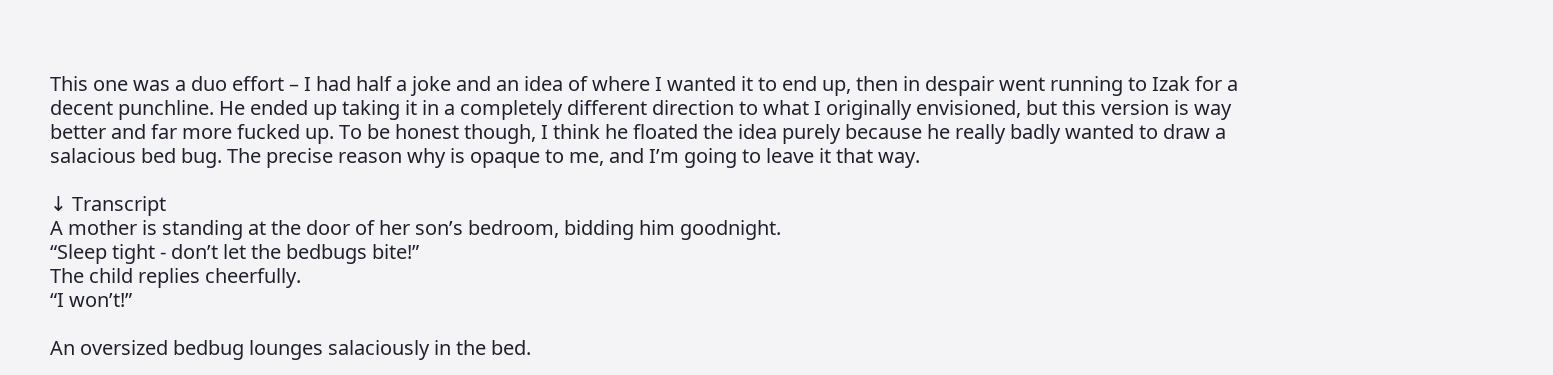This one was a duo effort – I had half a joke and an idea of where I wanted it to end up, then in despair went running to Izak for a decent punchline. He ended up taking it in a completely different direction to what I originally envisioned, but this version is way better and far more fucked up. To be honest though, I think he floated the idea purely because he really badly wanted to draw a salacious bed bug. The precise reason why is opaque to me, and I’m going to leave it that way.

↓ Transcript
A mother is standing at the door of her son’s bedroom, bidding him goodnight.
“Sleep tight - don’t let the bedbugs bite!”
The child replies cheerfully.
“I won’t!”

An oversized bedbug lounges salaciously in the bed.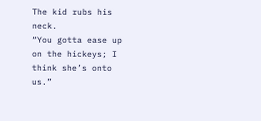The kid rubs his neck.
“You gotta ease up on the hickeys; I think she’s onto us.”